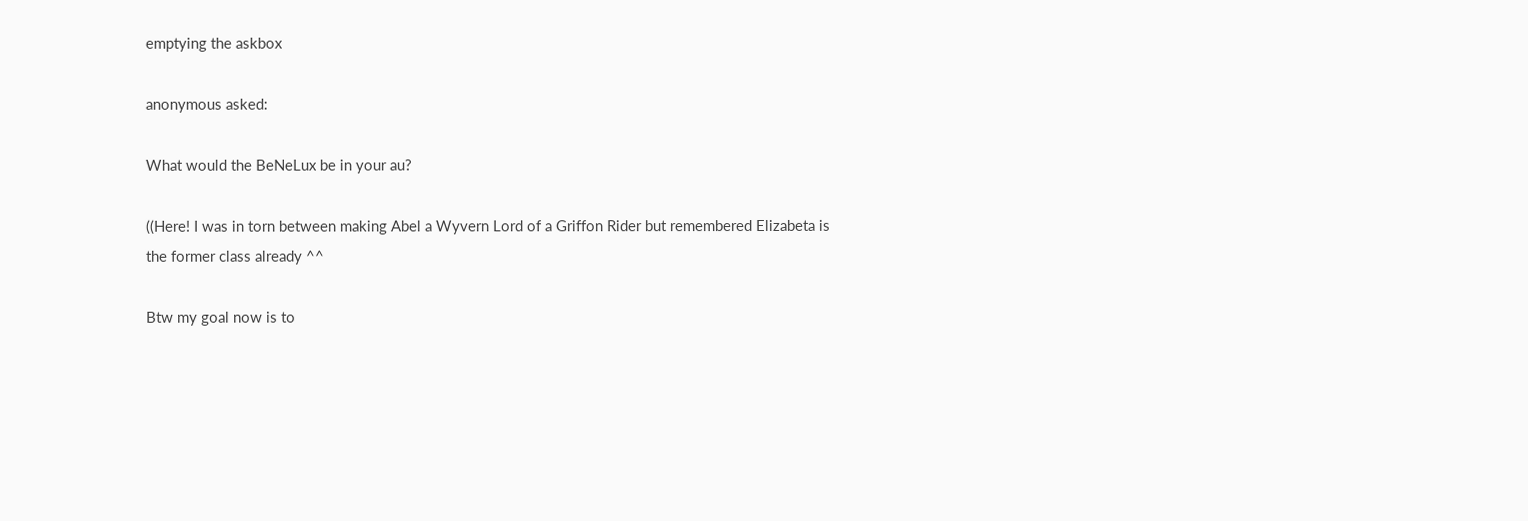emptying the askbox

anonymous asked:

What would the BeNeLux be in your au?

((Here! I was in torn between making Abel a Wyvern Lord of a Griffon Rider but remembered Elizabeta is the former class already ^^

Btw my goal now is to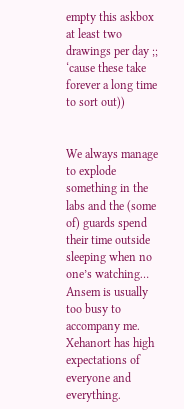empty this askbox at least two drawings per day ;; ‘cause these take forever a long time to sort out))


We always manage to explode something in the labs and the (some of) guards spend their time outside sleeping when no one’s watching… Ansem is usually too busy to accompany me. Xehanort has high expectations of everyone and everything.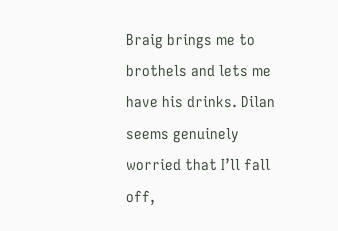Braig brings me to brothels and lets me have his drinks. Dilan seems genuinely worried that I’ll fall off,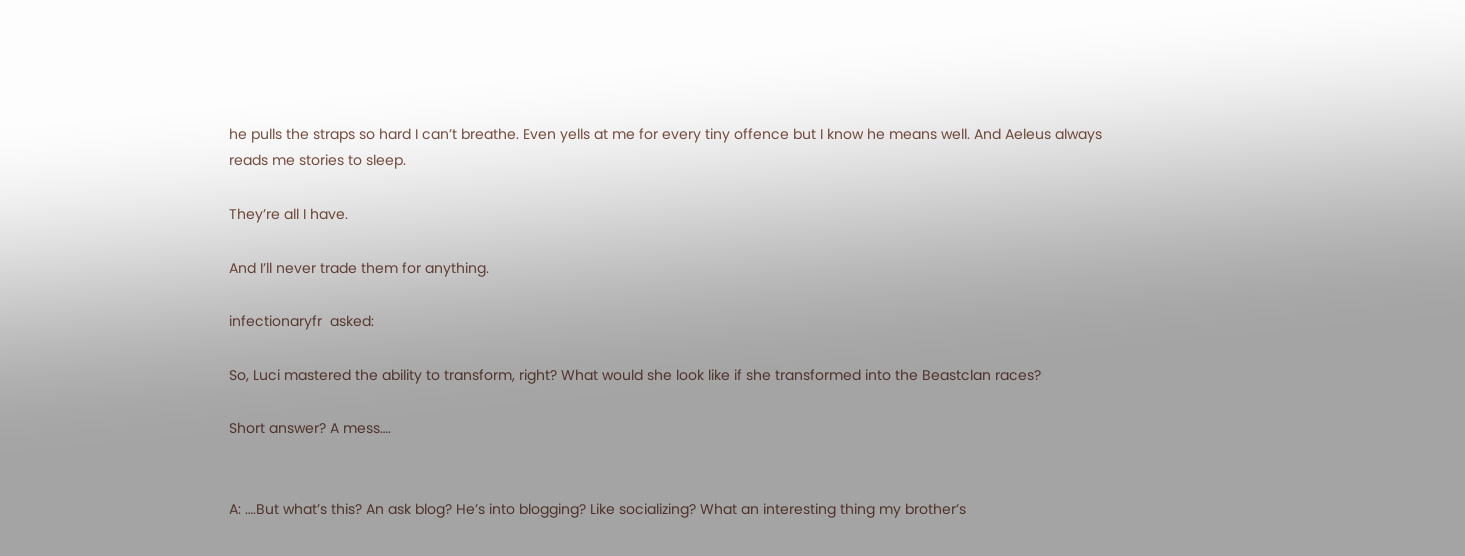he pulls the straps so hard I can’t breathe. Even yells at me for every tiny offence but I know he means well. And Aeleus always reads me stories to sleep.

They’re all I have.

And I’ll never trade them for anything.

infectionaryfr  asked:

So, Luci mastered the ability to transform, right? What would she look like if she transformed into the Beastclan races?

Short answer? A mess….


A: ….But what’s this? An ask blog? He’s into blogging? Like socializing? What an interesting thing my brother’s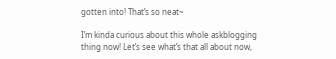gotten into! That’s so neat~

I’m kinda curious about this whole askblogging thing now! Let’s see what’s that all about now,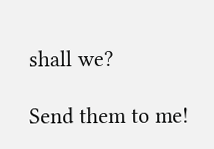shall we?

Send them to me!